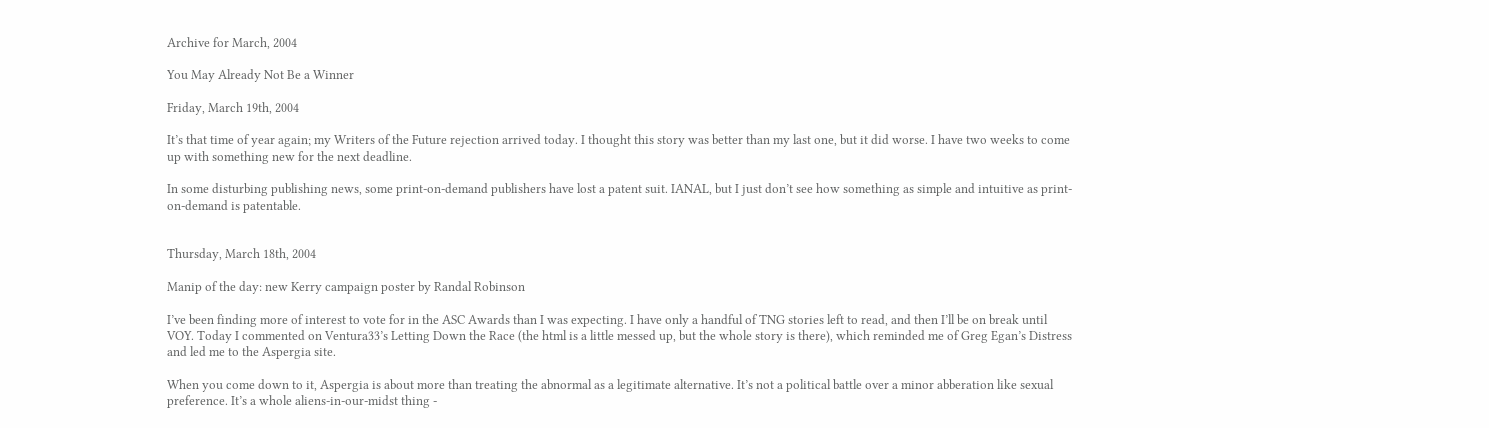Archive for March, 2004

You May Already Not Be a Winner

Friday, March 19th, 2004

It’s that time of year again; my Writers of the Future rejection arrived today. I thought this story was better than my last one, but it did worse. I have two weeks to come up with something new for the next deadline.

In some disturbing publishing news, some print-on-demand publishers have lost a patent suit. IANAL, but I just don’t see how something as simple and intuitive as print-on-demand is patentable.


Thursday, March 18th, 2004

Manip of the day: new Kerry campaign poster by Randal Robinson

I’ve been finding more of interest to vote for in the ASC Awards than I was expecting. I have only a handful of TNG stories left to read, and then I’ll be on break until VOY. Today I commented on Ventura33’s Letting Down the Race (the html is a little messed up, but the whole story is there), which reminded me of Greg Egan’s Distress and led me to the Aspergia site.

When you come down to it, Aspergia is about more than treating the abnormal as a legitimate alternative. It’s not a political battle over a minor abberation like sexual preference. It’s a whole aliens-in-our-midst thing -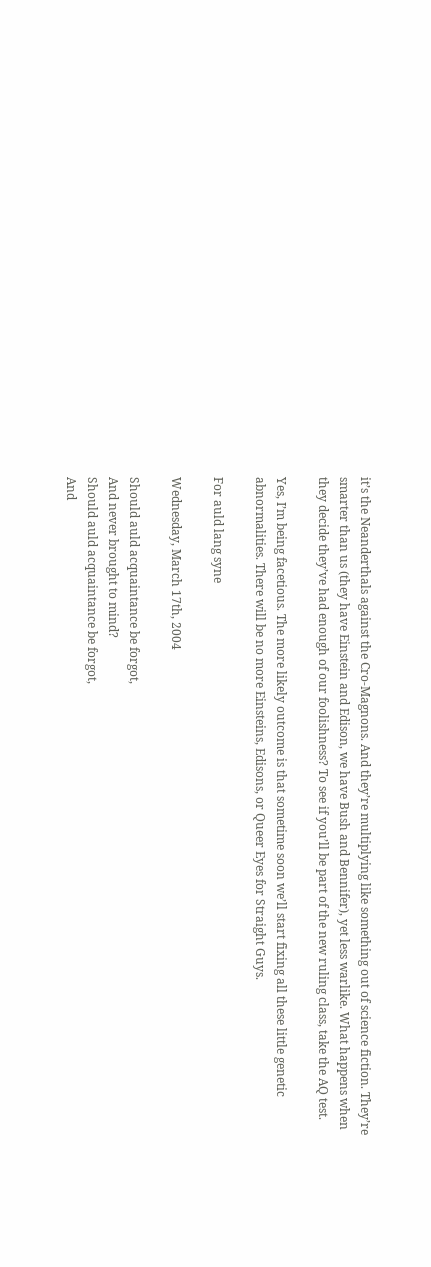it’s the Neanderthals against the Cro-Magnons. And they’re multiplying like something out of science fiction. They’re smarter than us (they have Einstein and Edison, we have Bush and Bennifer), yet less warlike. What happens when they decide they’ve had enough of our foolishness? To see if you’ll be part of the new ruling class, take the AQ test.

Yes, I’m being facetious. The more likely outcome is that sometime soon we’ll start fixing all these little genetic abnormalities. There will be no more Einsteins, Edisons, or Queer Eyes for Straight Guys.

For auld lang syne

Wednesday, March 17th, 2004

Should auld acquaintance be forgot,
And never brought to mind?
Should auld acquaintance be forgot,
And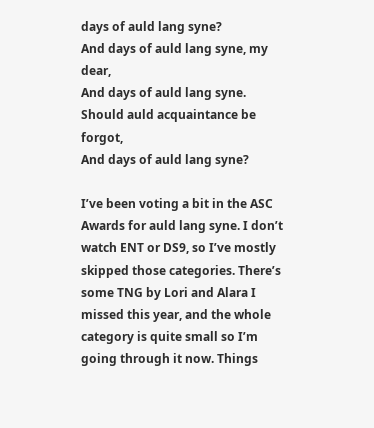days of auld lang syne?
And days of auld lang syne, my dear,
And days of auld lang syne.
Should auld acquaintance be forgot,
And days of auld lang syne?

I’ve been voting a bit in the ASC Awards for auld lang syne. I don’t watch ENT or DS9, so I’ve mostly skipped those categories. There’s some TNG by Lori and Alara I missed this year, and the whole category is quite small so I’m going through it now. Things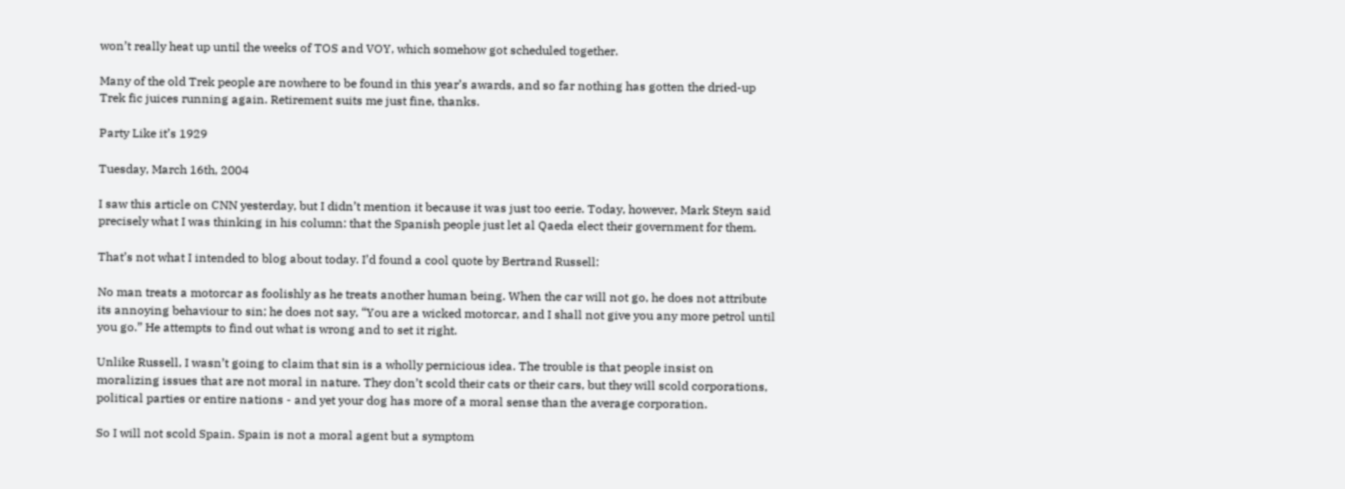won’t really heat up until the weeks of TOS and VOY, which somehow got scheduled together.

Many of the old Trek people are nowhere to be found in this year’s awards, and so far nothing has gotten the dried-up Trek fic juices running again. Retirement suits me just fine, thanks.

Party Like it’s 1929

Tuesday, March 16th, 2004

I saw this article on CNN yesterday, but I didn’t mention it because it was just too eerie. Today, however, Mark Steyn said precisely what I was thinking in his column: that the Spanish people just let al Qaeda elect their government for them.

That’s not what I intended to blog about today. I’d found a cool quote by Bertrand Russell:

No man treats a motorcar as foolishly as he treats another human being. When the car will not go, he does not attribute its annoying behaviour to sin; he does not say, “You are a wicked motorcar, and I shall not give you any more petrol until you go.” He attempts to find out what is wrong and to set it right.

Unlike Russell, I wasn’t going to claim that sin is a wholly pernicious idea. The trouble is that people insist on moralizing issues that are not moral in nature. They don’t scold their cats or their cars, but they will scold corporations, political parties or entire nations - and yet your dog has more of a moral sense than the average corporation.

So I will not scold Spain. Spain is not a moral agent but a symptom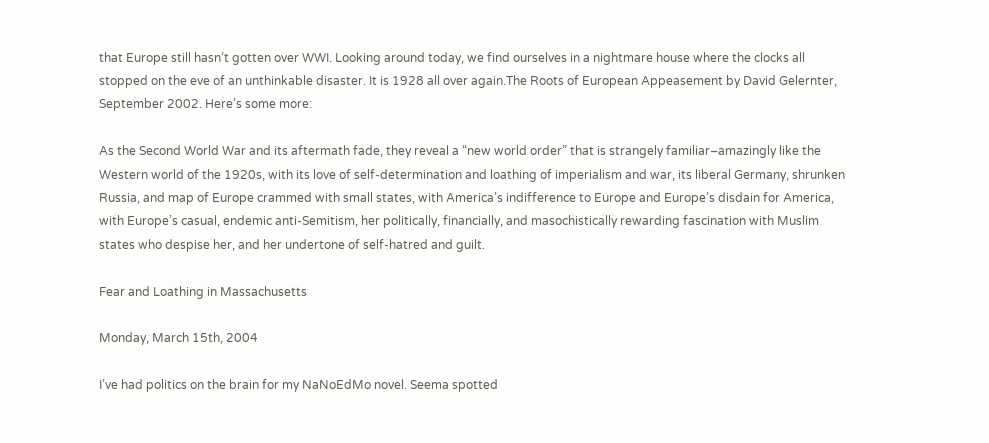that Europe still hasn’t gotten over WWI. Looking around today, we find ourselves in a nightmare house where the clocks all stopped on the eve of an unthinkable disaster. It is 1928 all over again.The Roots of European Appeasement by David Gelernter, September 2002. Here’s some more:

As the Second World War and its aftermath fade, they reveal a “new world order” that is strangely familiar–amazingly like the Western world of the 1920s, with its love of self-determination and loathing of imperialism and war, its liberal Germany, shrunken Russia, and map of Europe crammed with small states, with America’s indifference to Europe and Europe’s disdain for America, with Europe’s casual, endemic anti-Semitism, her politically, financially, and masochistically rewarding fascination with Muslim states who despise her, and her undertone of self-hatred and guilt.

Fear and Loathing in Massachusetts

Monday, March 15th, 2004

I’ve had politics on the brain for my NaNoEdMo novel. Seema spotted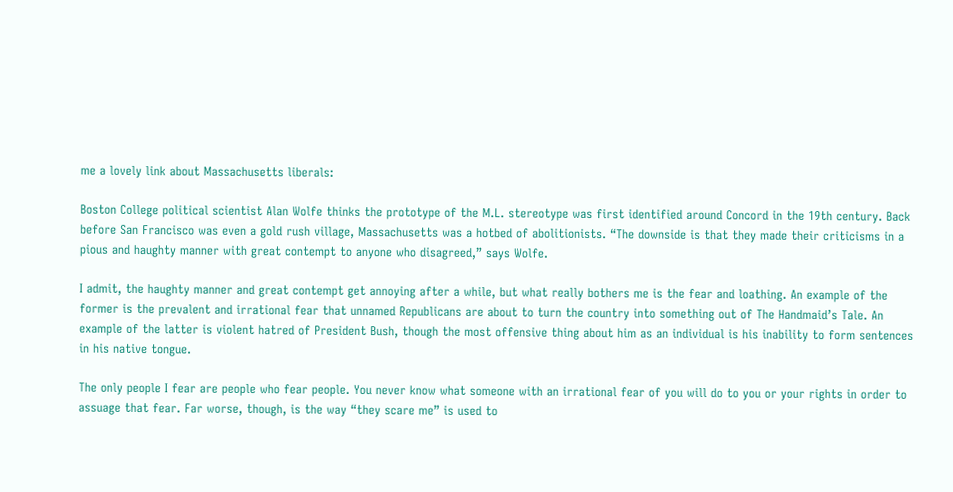me a lovely link about Massachusetts liberals:

Boston College political scientist Alan Wolfe thinks the prototype of the M.L. stereotype was first identified around Concord in the 19th century. Back before San Francisco was even a gold rush village, Massachusetts was a hotbed of abolitionists. “The downside is that they made their criticisms in a pious and haughty manner with great contempt to anyone who disagreed,” says Wolfe.

I admit, the haughty manner and great contempt get annoying after a while, but what really bothers me is the fear and loathing. An example of the former is the prevalent and irrational fear that unnamed Republicans are about to turn the country into something out of The Handmaid’s Tale. An example of the latter is violent hatred of President Bush, though the most offensive thing about him as an individual is his inability to form sentences in his native tongue.

The only people I fear are people who fear people. You never know what someone with an irrational fear of you will do to you or your rights in order to assuage that fear. Far worse, though, is the way “they scare me” is used to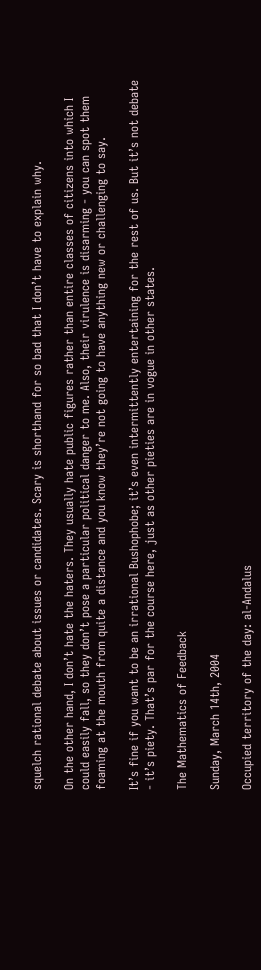squelch rational debate about issues or candidates. Scary is shorthand for so bad that I don’t have to explain why.

On the other hand, I don’t hate the haters. They usually hate public figures rather than entire classes of citizens into which I could easily fall, so they don’t pose a particular political danger to me. Also, their virulence is disarming - you can spot them foaming at the mouth from quite a distance and you know they’re not going to have anything new or challenging to say.

It’s fine if you want to be an irrational Bushophobe; it’s even intermittently entertaining for the rest of us. But it’s not debate - it’s piety. That’s par for the course here, just as other pieties are in vogue in other states.

The Mathematics of Feedback

Sunday, March 14th, 2004

Occupied territory of the day: al-Andalus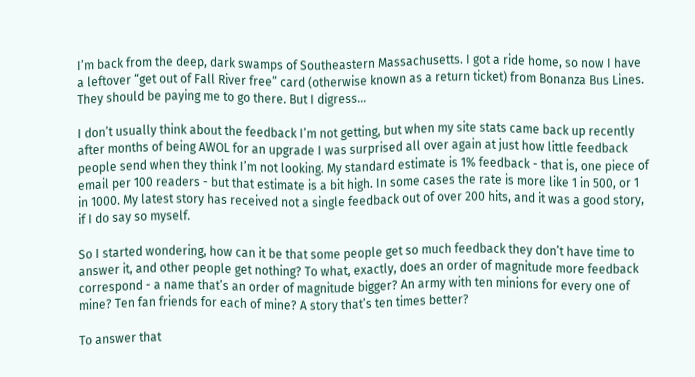I’m back from the deep, dark swamps of Southeastern Massachusetts. I got a ride home, so now I have a leftover “get out of Fall River free” card (otherwise known as a return ticket) from Bonanza Bus Lines. They should be paying me to go there. But I digress…

I don’t usually think about the feedback I’m not getting, but when my site stats came back up recently after months of being AWOL for an upgrade I was surprised all over again at just how little feedback people send when they think I’m not looking. My standard estimate is 1% feedback - that is, one piece of email per 100 readers - but that estimate is a bit high. In some cases the rate is more like 1 in 500, or 1 in 1000. My latest story has received not a single feedback out of over 200 hits, and it was a good story, if I do say so myself.

So I started wondering, how can it be that some people get so much feedback they don’t have time to answer it, and other people get nothing? To what, exactly, does an order of magnitude more feedback correspond - a name that’s an order of magnitude bigger? An army with ten minions for every one of mine? Ten fan friends for each of mine? A story that’s ten times better?

To answer that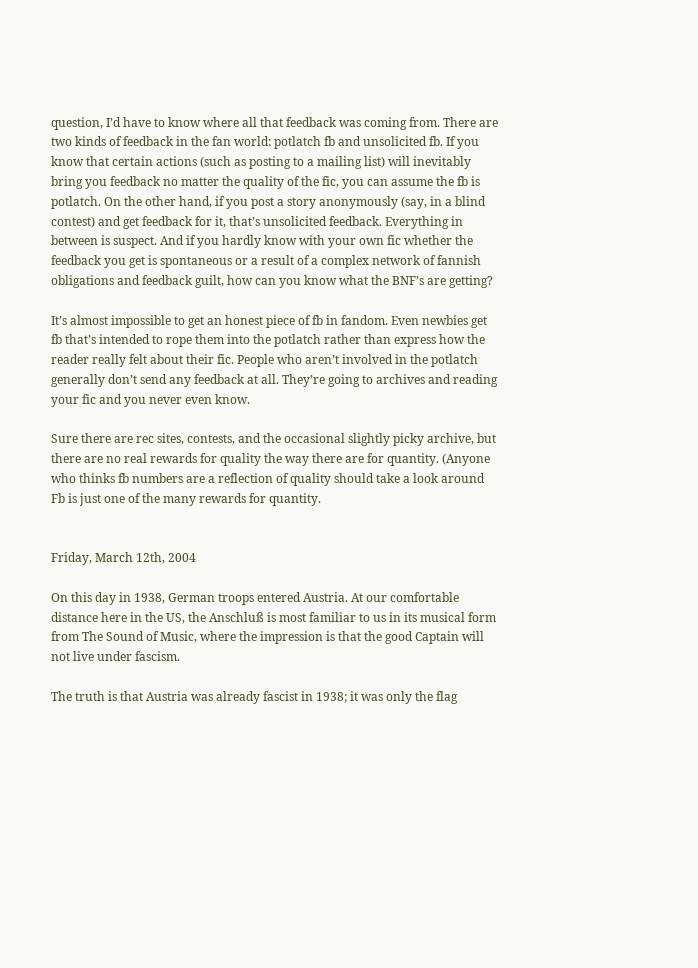question, I’d have to know where all that feedback was coming from. There are two kinds of feedback in the fan world: potlatch fb and unsolicited fb. If you know that certain actions (such as posting to a mailing list) will inevitably bring you feedback no matter the quality of the fic, you can assume the fb is potlatch. On the other hand, if you post a story anonymously (say, in a blind contest) and get feedback for it, that’s unsolicited feedback. Everything in between is suspect. And if you hardly know with your own fic whether the feedback you get is spontaneous or a result of a complex network of fannish obligations and feedback guilt, how can you know what the BNF’s are getting?

It’s almost impossible to get an honest piece of fb in fandom. Even newbies get fb that’s intended to rope them into the potlatch rather than express how the reader really felt about their fic. People who aren’t involved in the potlatch generally don’t send any feedback at all. They’re going to archives and reading your fic and you never even know.

Sure there are rec sites, contests, and the occasional slightly picky archive, but there are no real rewards for quality the way there are for quantity. (Anyone who thinks fb numbers are a reflection of quality should take a look around Fb is just one of the many rewards for quantity.


Friday, March 12th, 2004

On this day in 1938, German troops entered Austria. At our comfortable distance here in the US, the Anschluß is most familiar to us in its musical form from The Sound of Music, where the impression is that the good Captain will not live under fascism.

The truth is that Austria was already fascist in 1938; it was only the flag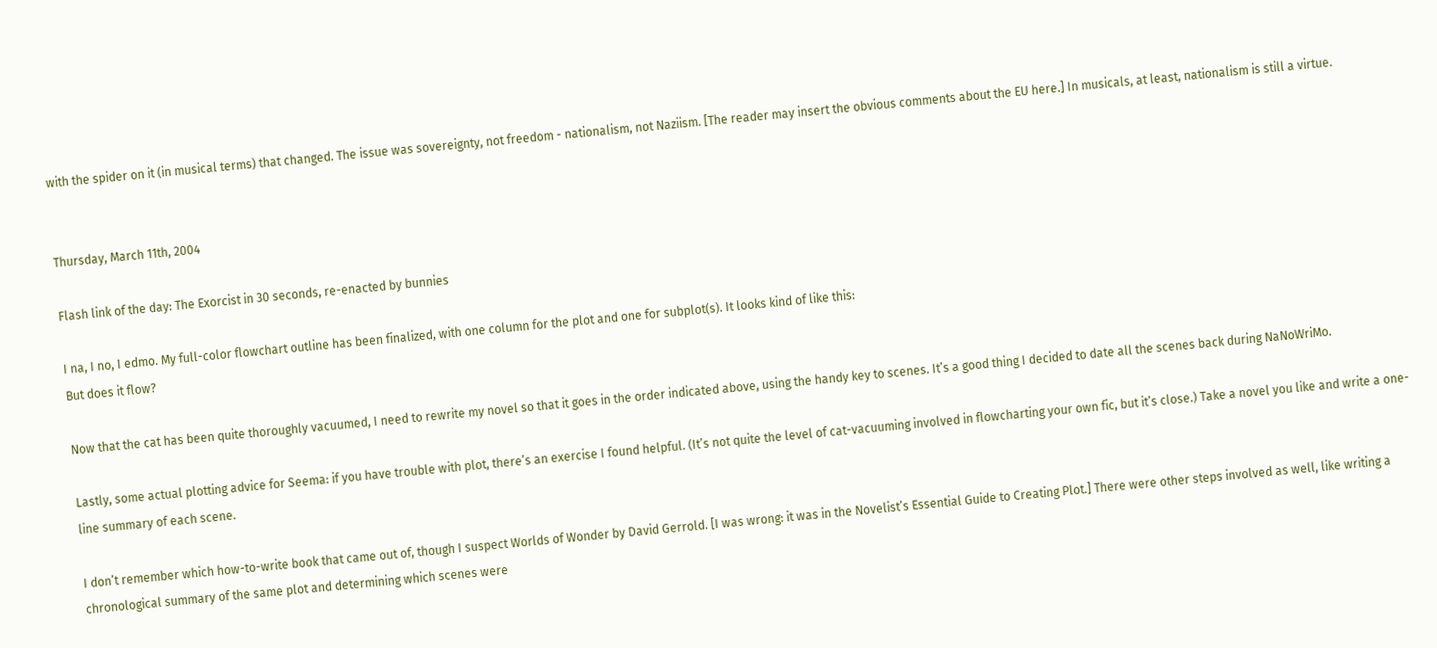with the spider on it (in musical terms) that changed. The issue was sovereignty, not freedom - nationalism, not Naziism. [The reader may insert the obvious comments about the EU here.] In musicals, at least, nationalism is still a virtue.


Thursday, March 11th, 2004

Flash link of the day: The Exorcist in 30 seconds, re-enacted by bunnies

I na, I no, I edmo. My full-color flowchart outline has been finalized, with one column for the plot and one for subplot(s). It looks kind of like this:
But does it flow?

Now that the cat has been quite thoroughly vacuumed, I need to rewrite my novel so that it goes in the order indicated above, using the handy key to scenes. It’s a good thing I decided to date all the scenes back during NaNoWriMo.

Lastly, some actual plotting advice for Seema: if you have trouble with plot, there’s an exercise I found helpful. (It’s not quite the level of cat-vacuuming involved in flowcharting your own fic, but it’s close.) Take a novel you like and write a one-line summary of each scene.

I don’t remember which how-to-write book that came out of, though I suspect Worlds of Wonder by David Gerrold. [I was wrong: it was in the Novelist’s Essential Guide to Creating Plot.] There were other steps involved as well, like writing a chronological summary of the same plot and determining which scenes were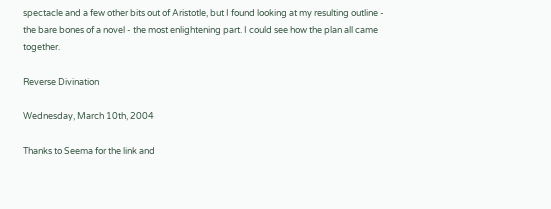spectacle and a few other bits out of Aristotle, but I found looking at my resulting outline - the bare bones of a novel - the most enlightening part. I could see how the plan all came together.

Reverse Divination

Wednesday, March 10th, 2004

Thanks to Seema for the link and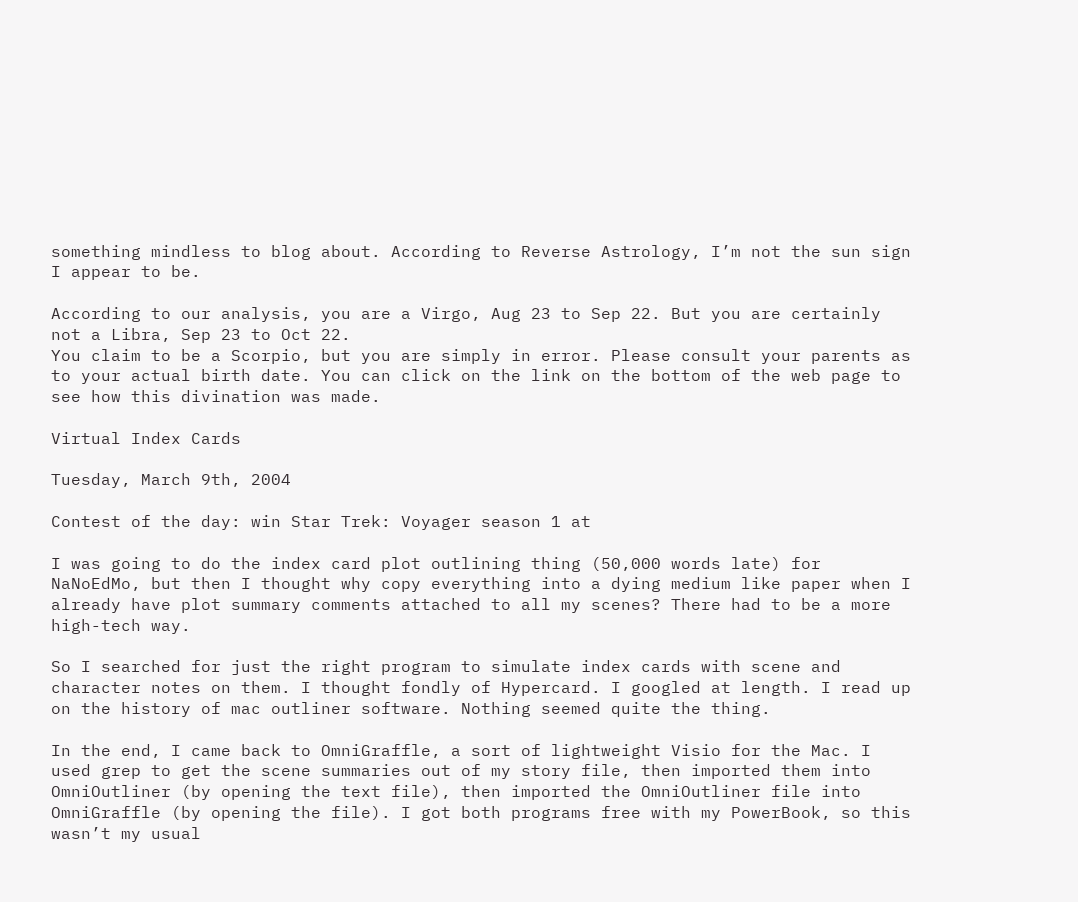something mindless to blog about. According to Reverse Astrology, I’m not the sun sign I appear to be.

According to our analysis, you are a Virgo, Aug 23 to Sep 22. But you are certainly not a Libra, Sep 23 to Oct 22.
You claim to be a Scorpio, but you are simply in error. Please consult your parents as to your actual birth date. You can click on the link on the bottom of the web page to see how this divination was made.

Virtual Index Cards

Tuesday, March 9th, 2004

Contest of the day: win Star Trek: Voyager season 1 at

I was going to do the index card plot outlining thing (50,000 words late) for NaNoEdMo, but then I thought why copy everything into a dying medium like paper when I already have plot summary comments attached to all my scenes? There had to be a more high-tech way.

So I searched for just the right program to simulate index cards with scene and character notes on them. I thought fondly of Hypercard. I googled at length. I read up on the history of mac outliner software. Nothing seemed quite the thing.

In the end, I came back to OmniGraffle, a sort of lightweight Visio for the Mac. I used grep to get the scene summaries out of my story file, then imported them into OmniOutliner (by opening the text file), then imported the OmniOutliner file into OmniGraffle (by opening the file). I got both programs free with my PowerBook, so this wasn’t my usual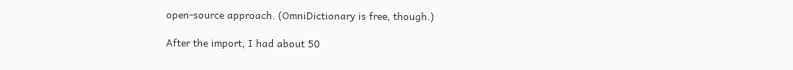open-source approach. (OmniDictionary is free, though.)

After the import, I had about 50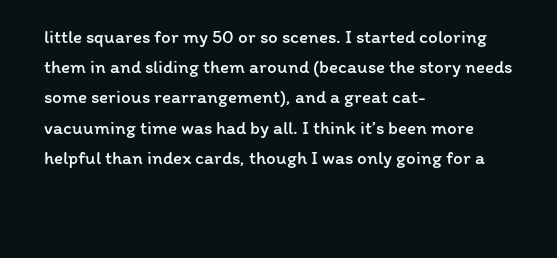little squares for my 50 or so scenes. I started coloring them in and sliding them around (because the story needs some serious rearrangement), and a great cat-vacuuming time was had by all. I think it’s been more helpful than index cards, though I was only going for a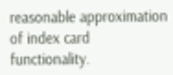reasonable approximation of index card functionality.